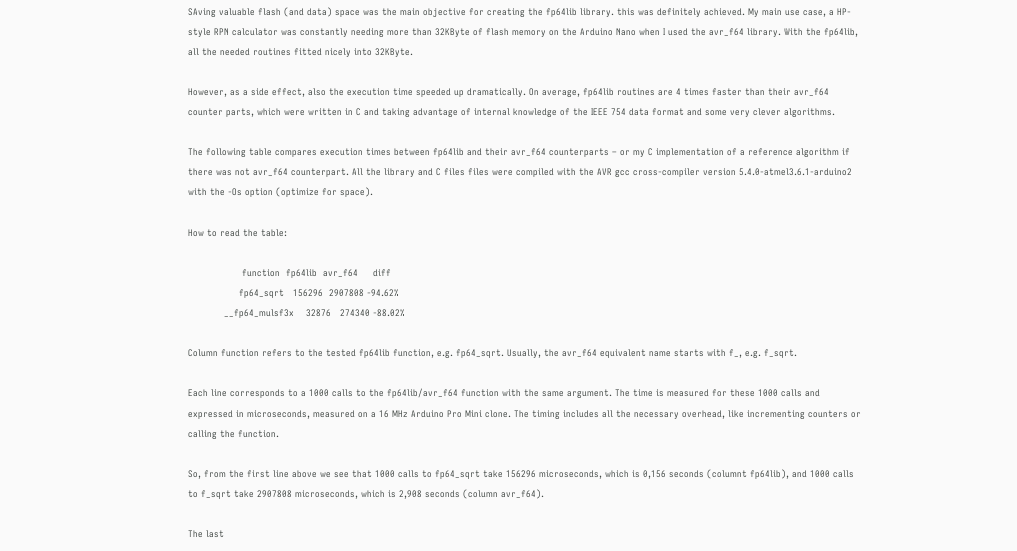SAving valuable flash (and data) space was the main objective for creating the fp64lib library. this was definitely achieved. My main use case, a HP-style RPN calculator was constantly needing more than 32KByte of flash memory on the Arduino Nano when I used the avr_f64 library. With the fp64lib, all the needed routines fitted nicely into 32KByte.

However, as a side effect, also the execution time speeded up dramatically. On average, fp64lib routines are 4 times faster than their avr_f64 counter parts, which were written in C and taking advantage of internal knowledge of the IEEE 754 data format and some very clever algorithms.

The following table compares execution times between fp64lib and their avr_f64 counterparts – or my C implementation of a reference algorithm if there was not avr_f64 counterpart. All the library and C files files were compiled with the AVR gcc cross-compiler version 5.4.0-atmel3.6.1-arduino2 with the -Os option (optimize for space).

How to read the table:

                  function  fp64lib  avr_f64     diff
                 fp64_sqrt   156296  2907808 -94.62%
            __fp64_mulsf3x    32876   274340 -88.02%

Column function refers to the tested fp64lib function, e.g. fp64_sqrt. Usually, the avr_f64 equivalent name starts with f_, e.g. f_sqrt.

Each line corresponds to a 1000 calls to the fp64lib/avr_f64 function with the same argument. The time is measured for these 1000 calls and expressed in microseconds, measured on a 16 MHz Arduino Pro Mini clone. The timing includes all the necessary overhead, like incrementing counters or calling the function.

So, from the first line above we see that 1000 calls to fp64_sqrt take 156296 microseconds, which is 0,156 seconds (columnt fp64lib), and 1000 calls to f_sqrt take 2907808 microseconds, which is 2,908 seconds (column avr_f64).

The last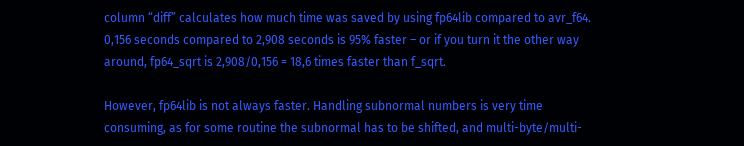column “diff” calculates how much time was saved by using fp64lib compared to avr_f64. 0,156 seconds compared to 2,908 seconds is 95% faster – or if you turn it the other way around, fp64_sqrt is 2,908/0,156 = 18,6 times faster than f_sqrt.

However, fp64lib is not always faster. Handling subnormal numbers is very time consuming, as for some routine the subnormal has to be shifted, and multi-byte/multi-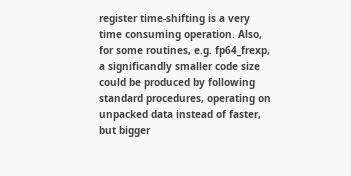register time-shifting is a very time consuming operation. Also, for some routines, e.g. fp64_frexp, a significandly smaller code size could be produced by following standard procedures, operating on unpacked data instead of faster, but bigger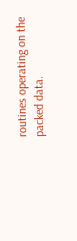routines operating on the packed data.